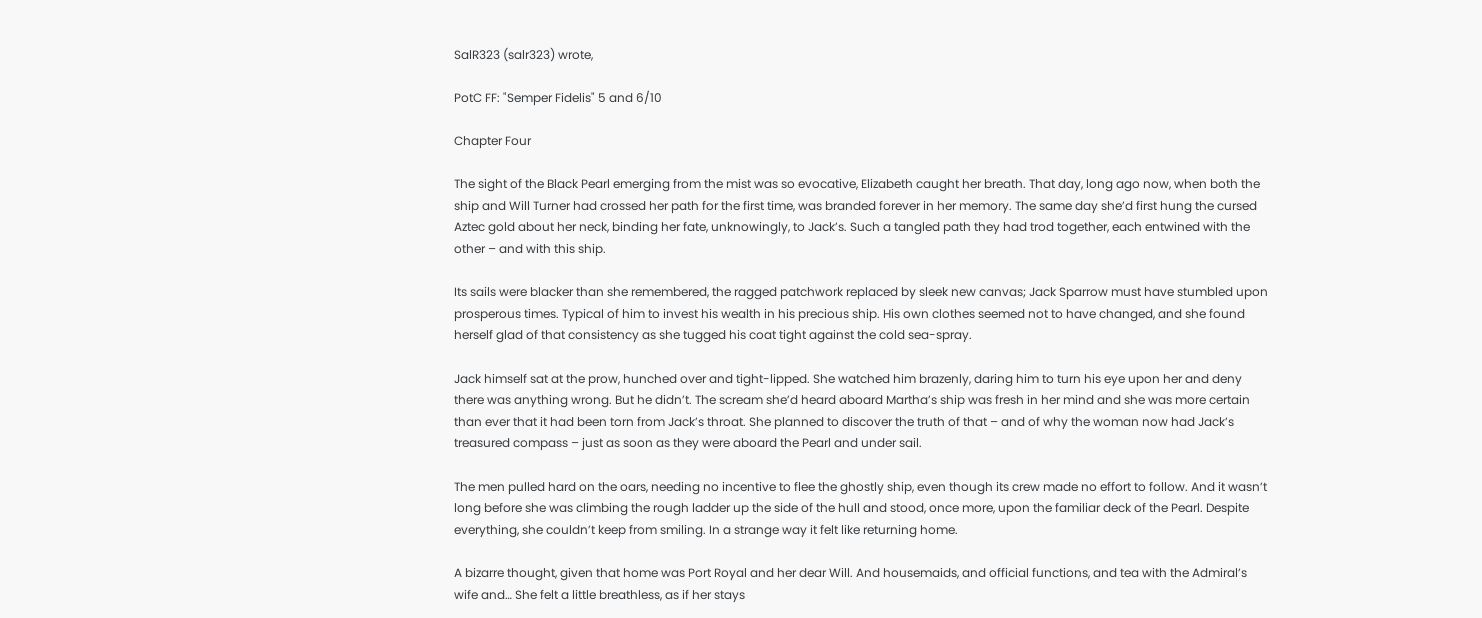SalR323 (salr323) wrote,

PotC FF: "Semper Fidelis" 5 and 6/10

Chapter Four

The sight of the Black Pearl emerging from the mist was so evocative, Elizabeth caught her breath. That day, long ago now, when both the ship and Will Turner had crossed her path for the first time, was branded forever in her memory. The same day she’d first hung the cursed Aztec gold about her neck, binding her fate, unknowingly, to Jack’s. Such a tangled path they had trod together, each entwined with the other – and with this ship.

Its sails were blacker than she remembered, the ragged patchwork replaced by sleek new canvas; Jack Sparrow must have stumbled upon prosperous times. Typical of him to invest his wealth in his precious ship. His own clothes seemed not to have changed, and she found herself glad of that consistency as she tugged his coat tight against the cold sea-spray.

Jack himself sat at the prow, hunched over and tight-lipped. She watched him brazenly, daring him to turn his eye upon her and deny there was anything wrong. But he didn’t. The scream she’d heard aboard Martha’s ship was fresh in her mind and she was more certain than ever that it had been torn from Jack’s throat. She planned to discover the truth of that – and of why the woman now had Jack’s treasured compass – just as soon as they were aboard the Pearl and under sail.

The men pulled hard on the oars, needing no incentive to flee the ghostly ship, even though its crew made no effort to follow. And it wasn’t long before she was climbing the rough ladder up the side of the hull and stood, once more, upon the familiar deck of the Pearl. Despite everything, she couldn’t keep from smiling. In a strange way it felt like returning home.

A bizarre thought, given that home was Port Royal and her dear Will. And housemaids, and official functions, and tea with the Admiral’s wife and… She felt a little breathless, as if her stays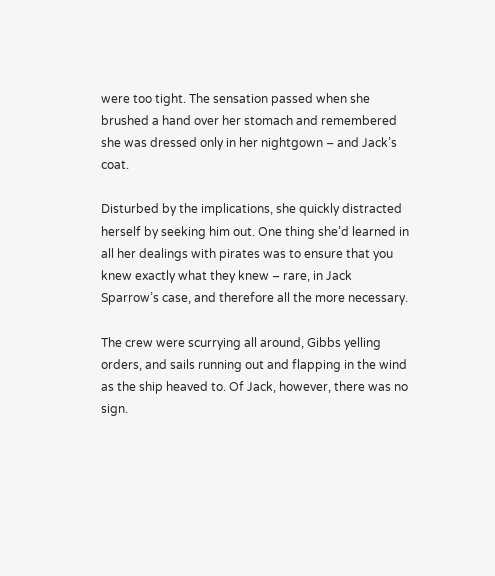were too tight. The sensation passed when she brushed a hand over her stomach and remembered she was dressed only in her nightgown – and Jack’s coat.

Disturbed by the implications, she quickly distracted herself by seeking him out. One thing she’d learned in all her dealings with pirates was to ensure that you knew exactly what they knew – rare, in Jack Sparrow’s case, and therefore all the more necessary.

The crew were scurrying all around, Gibbs yelling orders, and sails running out and flapping in the wind as the ship heaved to. Of Jack, however, there was no sign.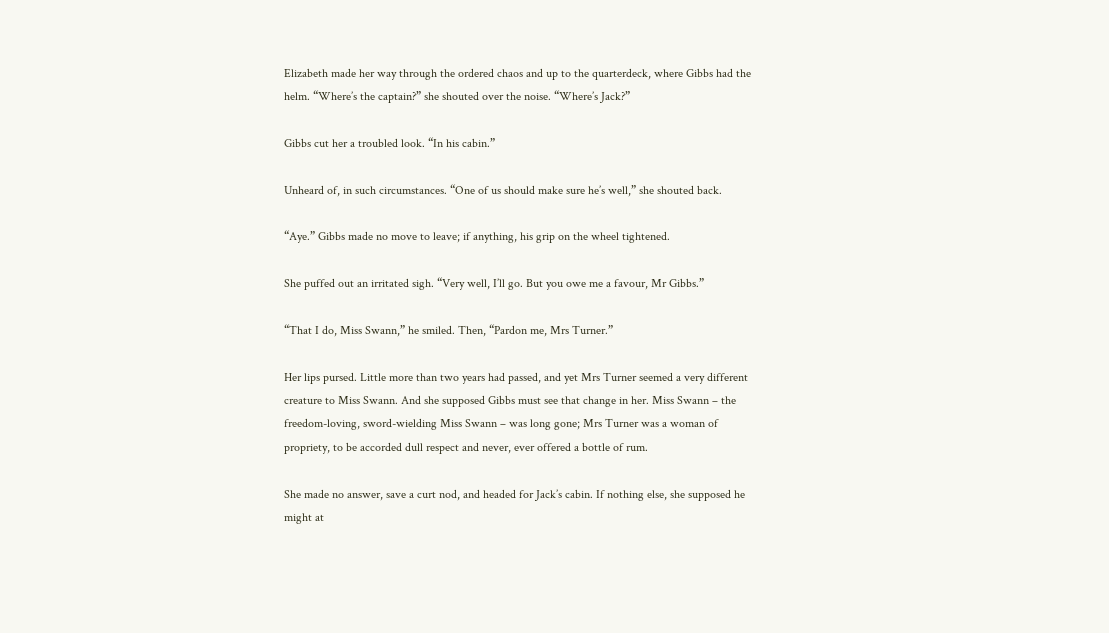Elizabeth made her way through the ordered chaos and up to the quarterdeck, where Gibbs had the helm. “Where’s the captain?” she shouted over the noise. “Where’s Jack?”

Gibbs cut her a troubled look. “In his cabin.”

Unheard of, in such circumstances. “One of us should make sure he’s well,” she shouted back.

“Aye.” Gibbs made no move to leave; if anything, his grip on the wheel tightened.

She puffed out an irritated sigh. “Very well, I’ll go. But you owe me a favour, Mr Gibbs.”

“That I do, Miss Swann,” he smiled. Then, “Pardon me, Mrs Turner.”

Her lips pursed. Little more than two years had passed, and yet Mrs Turner seemed a very different creature to Miss Swann. And she supposed Gibbs must see that change in her. Miss Swann – the freedom-loving, sword-wielding Miss Swann – was long gone; Mrs Turner was a woman of propriety, to be accorded dull respect and never, ever offered a bottle of rum.

She made no answer, save a curt nod, and headed for Jack’s cabin. If nothing else, she supposed he might at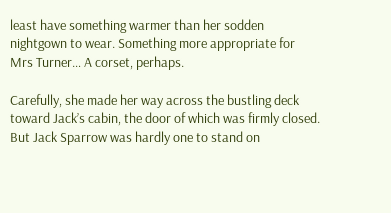least have something warmer than her sodden nightgown to wear. Something more appropriate for Mrs Turner… A corset, perhaps.

Carefully, she made her way across the bustling deck toward Jack’s cabin, the door of which was firmly closed. But Jack Sparrow was hardly one to stand on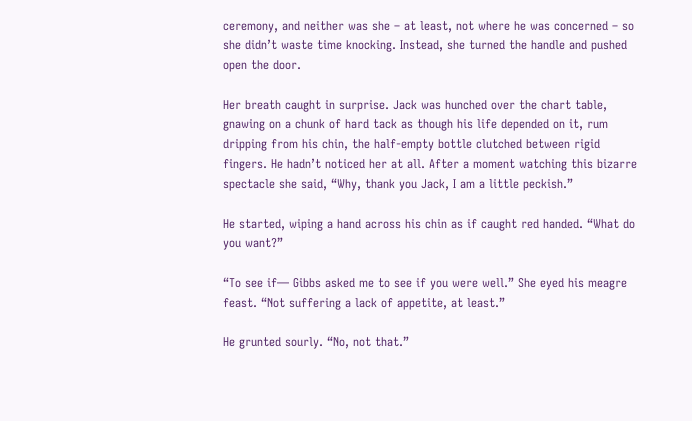ceremony, and neither was she – at least, not where he was concerned – so she didn’t waste time knocking. Instead, she turned the handle and pushed open the door.

Her breath caught in surprise. Jack was hunched over the chart table, gnawing on a chunk of hard tack as though his life depended on it, rum dripping from his chin, the half-empty bottle clutched between rigid fingers. He hadn’t noticed her at all. After a moment watching this bizarre spectacle she said, “Why, thank you Jack, I am a little peckish.”

He started, wiping a hand across his chin as if caught red handed. “What do you want?”

“To see if— Gibbs asked me to see if you were well.” She eyed his meagre feast. “Not suffering a lack of appetite, at least.”

He grunted sourly. “No, not that.”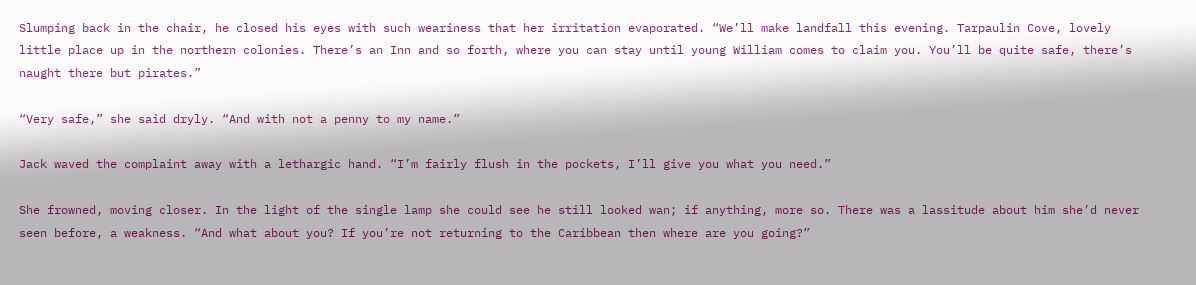Slumping back in the chair, he closed his eyes with such weariness that her irritation evaporated. “We’ll make landfall this evening. Tarpaulin Cove, lovely little place up in the northern colonies. There’s an Inn and so forth, where you can stay until young William comes to claim you. You’ll be quite safe, there’s naught there but pirates.”

“Very safe,” she said dryly. “And with not a penny to my name.”

Jack waved the complaint away with a lethargic hand. “I’m fairly flush in the pockets, I’ll give you what you need.”

She frowned, moving closer. In the light of the single lamp she could see he still looked wan; if anything, more so. There was a lassitude about him she’d never seen before, a weakness. “And what about you? If you’re not returning to the Caribbean then where are you going?”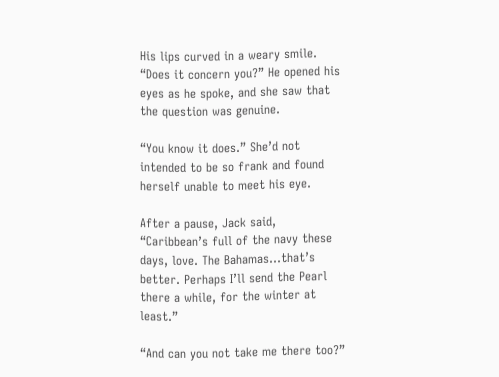His lips curved in a weary smile. “Does it concern you?” He opened his eyes as he spoke, and she saw that the question was genuine.

“You know it does.” She’d not intended to be so frank and found herself unable to meet his eye.

After a pause, Jack said, “Caribbean’s full of the navy these days, love. The Bahamas…that’s better. Perhaps I’ll send the Pearl there a while, for the winter at least.”

“And can you not take me there too?”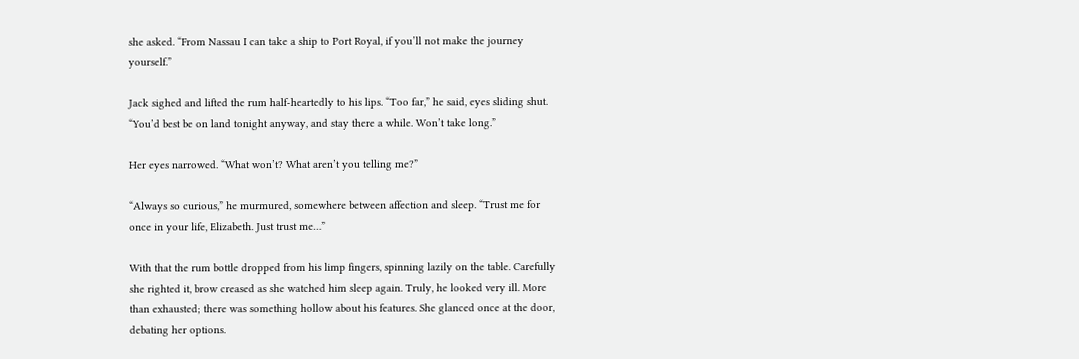she asked. “From Nassau I can take a ship to Port Royal, if you’ll not make the journey yourself.”

Jack sighed and lifted the rum half-heartedly to his lips. “Too far,” he said, eyes sliding shut. “You’d best be on land tonight anyway, and stay there a while. Won’t take long.”

Her eyes narrowed. “What won’t? What aren’t you telling me?”

“Always so curious,” he murmured, somewhere between affection and sleep. “Trust me for once in your life, Elizabeth. Just trust me…”

With that the rum bottle dropped from his limp fingers, spinning lazily on the table. Carefully she righted it, brow creased as she watched him sleep again. Truly, he looked very ill. More than exhausted; there was something hollow about his features. She glanced once at the door, debating her options.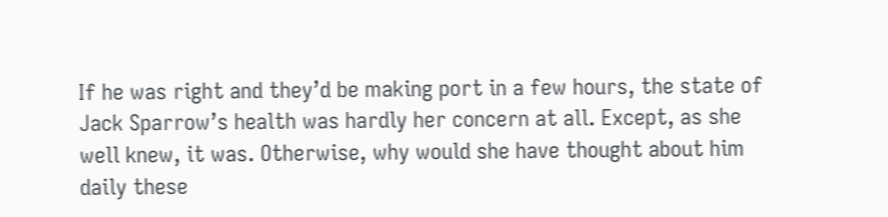If he was right and they’d be making port in a few hours, the state of Jack Sparrow’s health was hardly her concern at all. Except, as she well knew, it was. Otherwise, why would she have thought about him daily these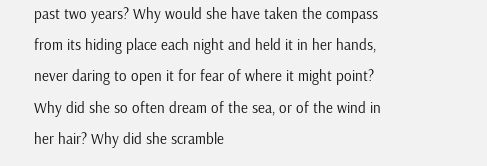past two years? Why would she have taken the compass from its hiding place each night and held it in her hands, never daring to open it for fear of where it might point? Why did she so often dream of the sea, or of the wind in her hair? Why did she scramble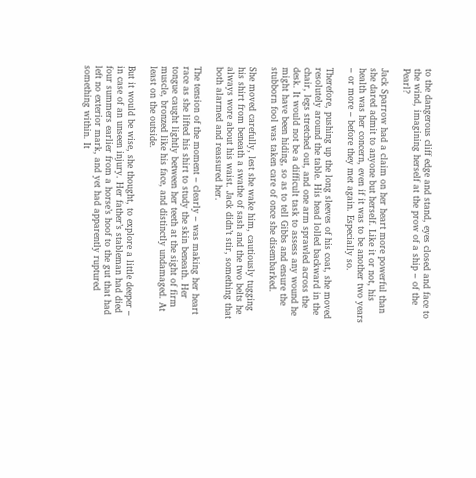to the dangerous cliff edge and stand, eyes closed and face to the wind, imagining herself at the prow of a ship – of the Pearl?

Jack Sparrow had a claim on her heart more powerful than she dared admit to anyone but herself. Like it or not, his health was her concern, even if it was to be another two years – or more – before they met again. Especially so.

Therefore, pushing up the long sleeves of his coat, she moved resolutely around the table. His head lolled backward in the chair, legs stretched out, and one arm sprawled across the desk. It would not be a difficult task to assess any wound he might have been hiding, so as to tell Gibbs and ensure the stubborn fool was taken care of once she disembarked.

She moved carefully, lest she wake him, cautiously tugging his shirt from beneath a swathe of sash and the two belts he always wore about his waist. Jack didn’t stir, something that both alarmed and reassured her.

The tension of the moment – clearly – was making her heart race as she lifted his shirt to study the skin beneath. Her tongue caught lightly between her teeth at the sight of firm muscle, bronzed like his face, and distinctly undamaged. At least on the outside.

But it would be wise, she thought, to explore a little deeper – in case of an unseen injury. Her father’s stableman had died four summers earlier from a horse’s hoof to the gut that had left no exterior mark, and yet had apparently ruptured something within. It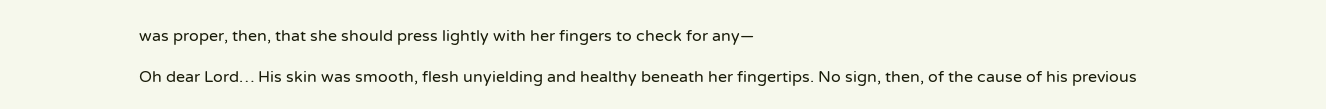was proper, then, that she should press lightly with her fingers to check for any—

Oh dear Lord… His skin was smooth, flesh unyielding and healthy beneath her fingertips. No sign, then, of the cause of his previous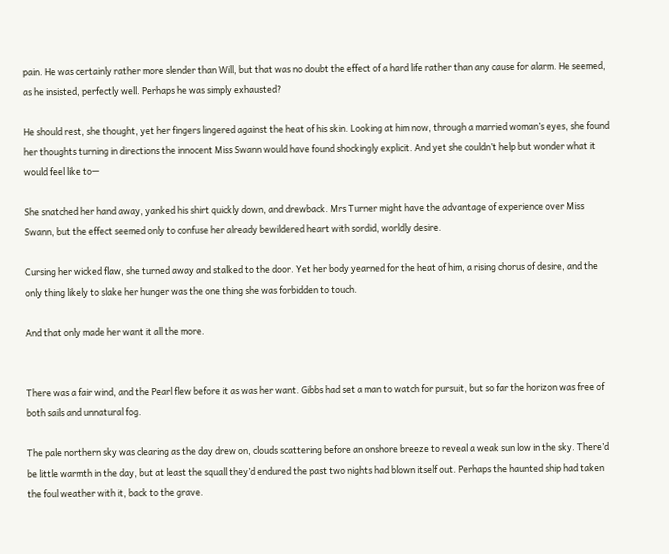pain. He was certainly rather more slender than Will, but that was no doubt the effect of a hard life rather than any cause for alarm. He seemed, as he insisted, perfectly well. Perhaps he was simply exhausted?

He should rest, she thought, yet her fingers lingered against the heat of his skin. Looking at him now, through a married woman’s eyes, she found her thoughts turning in directions the innocent Miss Swann would have found shockingly explicit. And yet she couldn’t help but wonder what it would feel like to—

She snatched her hand away, yanked his shirt quickly down, and drewback. Mrs Turner might have the advantage of experience over Miss Swann, but the effect seemed only to confuse her already bewildered heart with sordid, worldly desire.

Cursing her wicked flaw, she turned away and stalked to the door. Yet her body yearned for the heat of him, a rising chorus of desire, and the only thing likely to slake her hunger was the one thing she was forbidden to touch.

And that only made her want it all the more.


There was a fair wind, and the Pearl flew before it as was her want. Gibbs had set a man to watch for pursuit, but so far the horizon was free of both sails and unnatural fog.

The pale northern sky was clearing as the day drew on, clouds scattering before an onshore breeze to reveal a weak sun low in the sky. There’d be little warmth in the day, but at least the squall they’d endured the past two nights had blown itself out. Perhaps the haunted ship had taken the foul weather with it, back to the grave.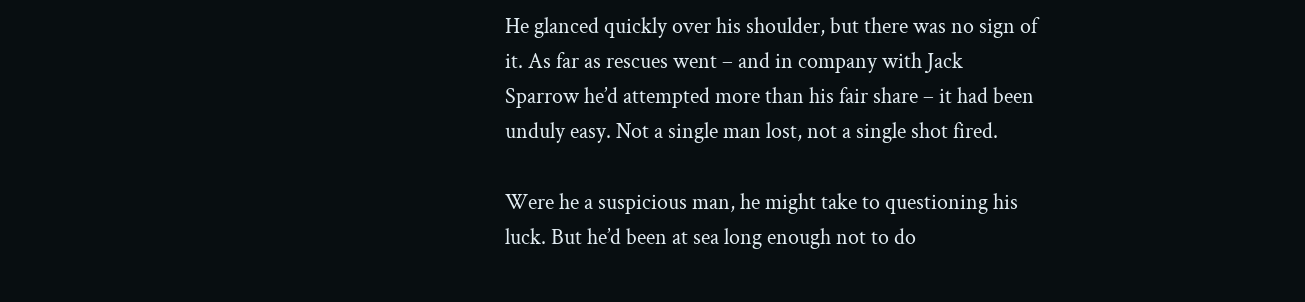He glanced quickly over his shoulder, but there was no sign of it. As far as rescues went – and in company with Jack Sparrow he’d attempted more than his fair share – it had been unduly easy. Not a single man lost, not a single shot fired.

Were he a suspicious man, he might take to questioning his luck. But he’d been at sea long enough not to do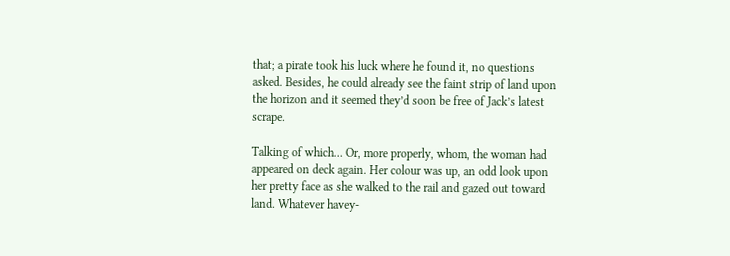that; a pirate took his luck where he found it, no questions asked. Besides, he could already see the faint strip of land upon the horizon and it seemed they’d soon be free of Jack’s latest scrape.

Talking of which… Or, more properly, whom, the woman had appeared on deck again. Her colour was up, an odd look upon her pretty face as she walked to the rail and gazed out toward land. Whatever havey-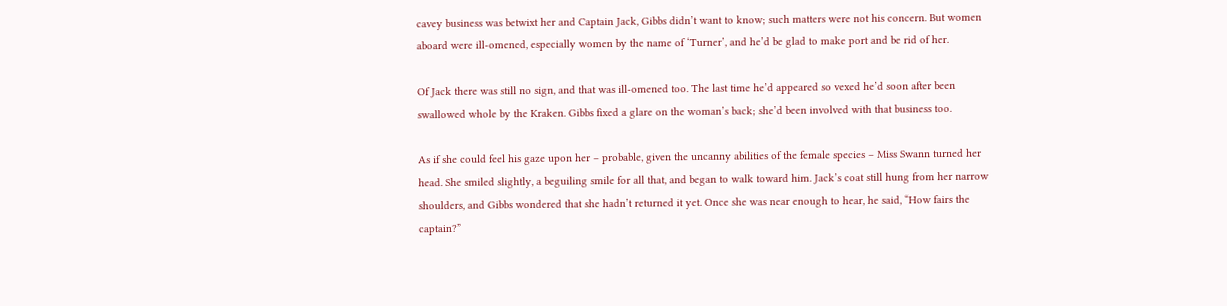cavey business was betwixt her and Captain Jack, Gibbs didn’t want to know; such matters were not his concern. But women aboard were ill-omened, especially women by the name of ‘Turner’, and he’d be glad to make port and be rid of her.

Of Jack there was still no sign, and that was ill-omened too. The last time he’d appeared so vexed he’d soon after been swallowed whole by the Kraken. Gibbs fixed a glare on the woman’s back; she’d been involved with that business too.

As if she could feel his gaze upon her – probable, given the uncanny abilities of the female species – Miss Swann turned her head. She smiled slightly, a beguiling smile for all that, and began to walk toward him. Jack’s coat still hung from her narrow shoulders, and Gibbs wondered that she hadn’t returned it yet. Once she was near enough to hear, he said, “How fairs the captain?”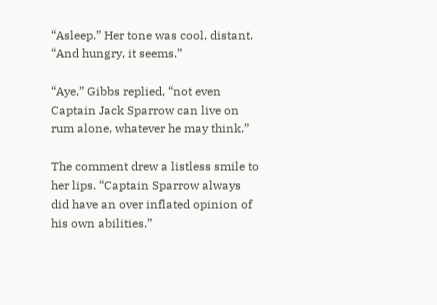“Asleep.” Her tone was cool, distant. “And hungry, it seems.”

“Aye,” Gibbs replied, “not even Captain Jack Sparrow can live on rum alone, whatever he may think.”

The comment drew a listless smile to her lips. “Captain Sparrow always did have an over inflated opinion of his own abilities.”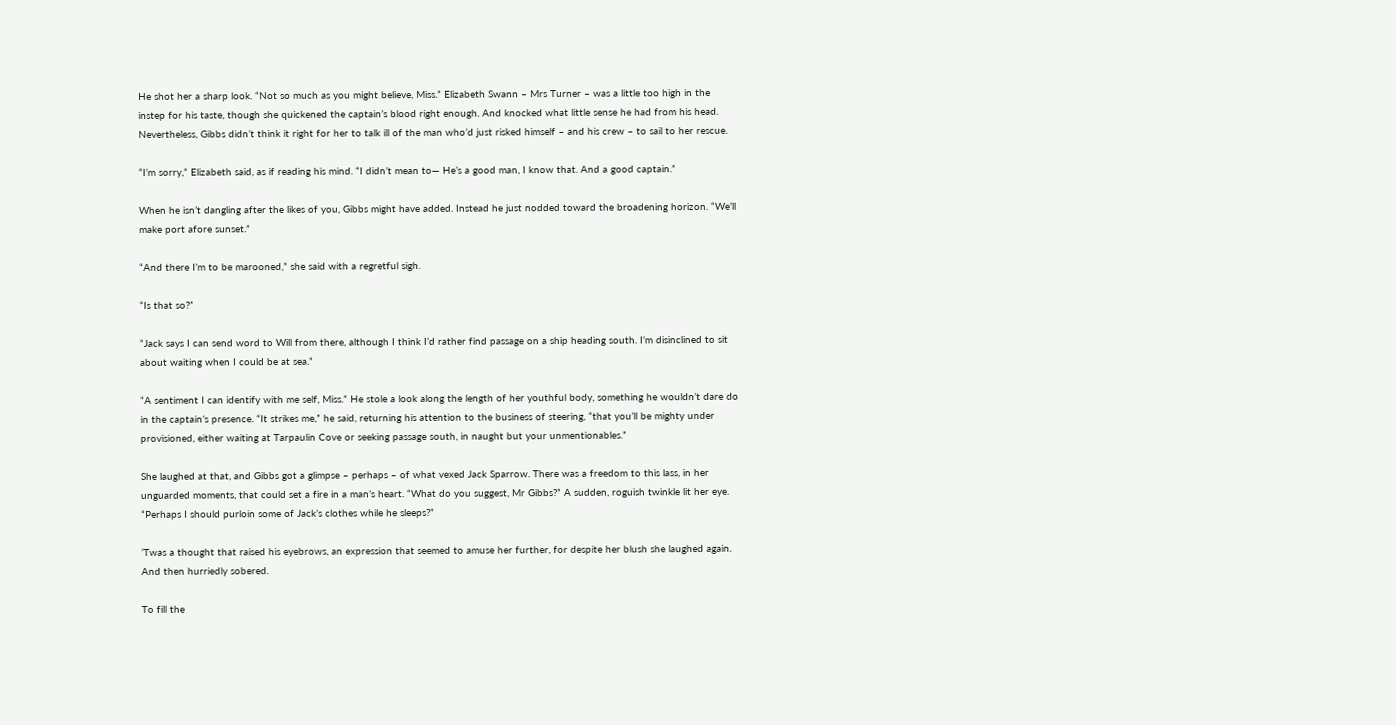He shot her a sharp look. “Not so much as you might believe, Miss.” Elizabeth Swann – Mrs Turner – was a little too high in the instep for his taste, though she quickened the captain’s blood right enough. And knocked what little sense he had from his head. Nevertheless, Gibbs didn’t think it right for her to talk ill of the man who’d just risked himself – and his crew – to sail to her rescue.

“I’m sorry,” Elizabeth said, as if reading his mind. “I didn’t mean to— He’s a good man, I know that. And a good captain.”

When he isn’t dangling after the likes of you, Gibbs might have added. Instead he just nodded toward the broadening horizon. “We’ll make port afore sunset.”

“And there I’m to be marooned,” she said with a regretful sigh.

“Is that so?”

“Jack says I can send word to Will from there, although I think I’d rather find passage on a ship heading south. I’m disinclined to sit about waiting when I could be at sea.”

“A sentiment I can identify with me self, Miss.” He stole a look along the length of her youthful body, something he wouldn’t dare do in the captain’s presence. “It strikes me,” he said, returning his attention to the business of steering, “that you’ll be mighty under provisioned, either waiting at Tarpaulin Cove or seeking passage south, in naught but your unmentionables.”

She laughed at that, and Gibbs got a glimpse – perhaps – of what vexed Jack Sparrow. There was a freedom to this lass, in her unguarded moments, that could set a fire in a man’s heart. “What do you suggest, Mr Gibbs?” A sudden, roguish twinkle lit her eye. “Perhaps I should purloin some of Jack’s clothes while he sleeps?”

‘Twas a thought that raised his eyebrows, an expression that seemed to amuse her further, for despite her blush she laughed again. And then hurriedly sobered.

To fill the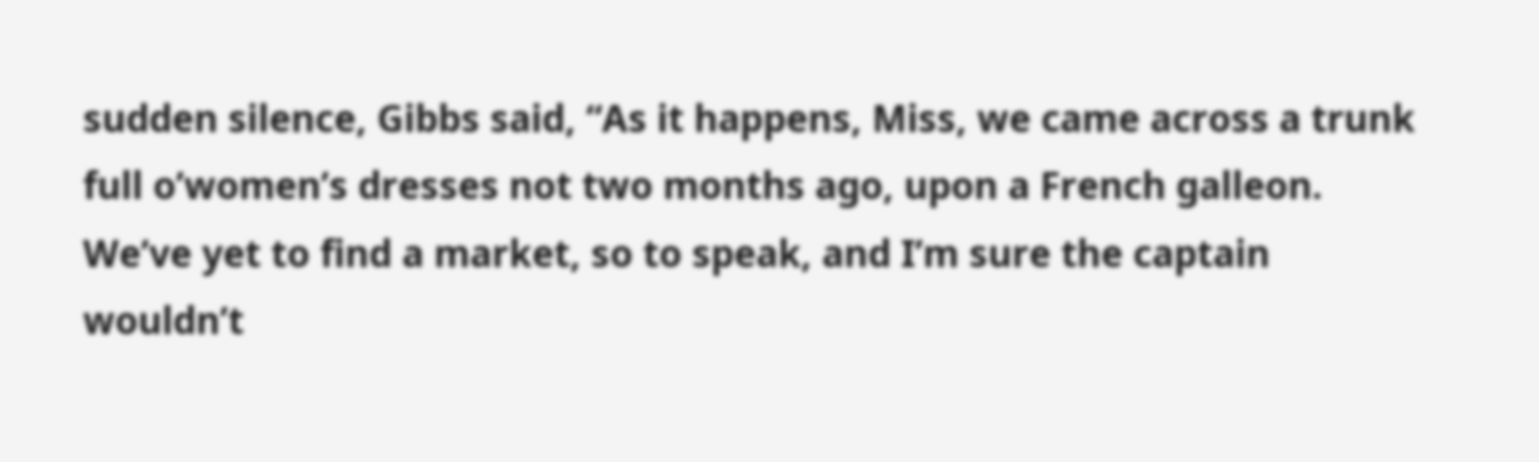sudden silence, Gibbs said, “As it happens, Miss, we came across a trunk full o’women’s dresses not two months ago, upon a French galleon. We’ve yet to find a market, so to speak, and I’m sure the captain wouldn’t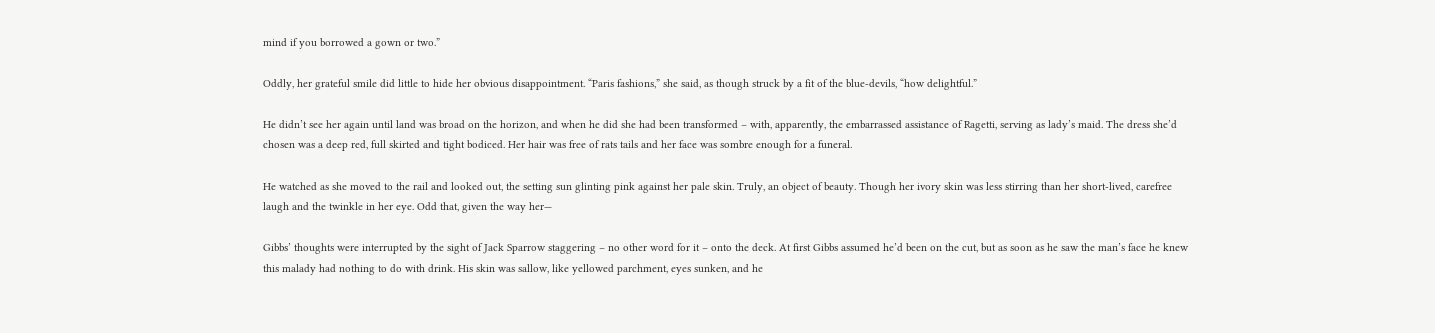mind if you borrowed a gown or two.”

Oddly, her grateful smile did little to hide her obvious disappointment. “Paris fashions,” she said, as though struck by a fit of the blue-devils, “how delightful.”

He didn’t see her again until land was broad on the horizon, and when he did she had been transformed – with, apparently, the embarrassed assistance of Ragetti, serving as lady’s maid. The dress she’d chosen was a deep red, full skirted and tight bodiced. Her hair was free of rats tails and her face was sombre enough for a funeral.

He watched as she moved to the rail and looked out, the setting sun glinting pink against her pale skin. Truly, an object of beauty. Though her ivory skin was less stirring than her short-lived, carefree laugh and the twinkle in her eye. Odd that, given the way her—

Gibbs’ thoughts were interrupted by the sight of Jack Sparrow staggering – no other word for it – onto the deck. At first Gibbs assumed he’d been on the cut, but as soon as he saw the man’s face he knew this malady had nothing to do with drink. His skin was sallow, like yellowed parchment, eyes sunken, and he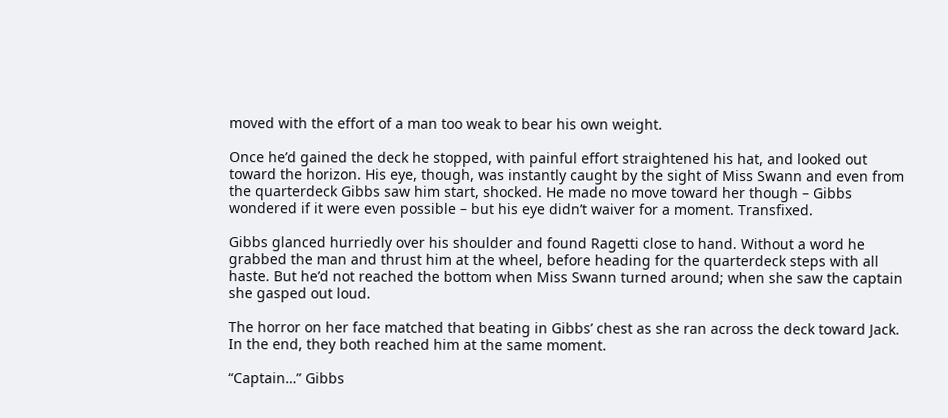moved with the effort of a man too weak to bear his own weight.

Once he’d gained the deck he stopped, with painful effort straightened his hat, and looked out toward the horizon. His eye, though, was instantly caught by the sight of Miss Swann and even from the quarterdeck Gibbs saw him start, shocked. He made no move toward her though – Gibbs wondered if it were even possible – but his eye didn’t waiver for a moment. Transfixed.

Gibbs glanced hurriedly over his shoulder and found Ragetti close to hand. Without a word he grabbed the man and thrust him at the wheel, before heading for the quarterdeck steps with all haste. But he’d not reached the bottom when Miss Swann turned around; when she saw the captain she gasped out loud.

The horror on her face matched that beating in Gibbs’ chest as she ran across the deck toward Jack. In the end, they both reached him at the same moment.

“Captain…” Gibbs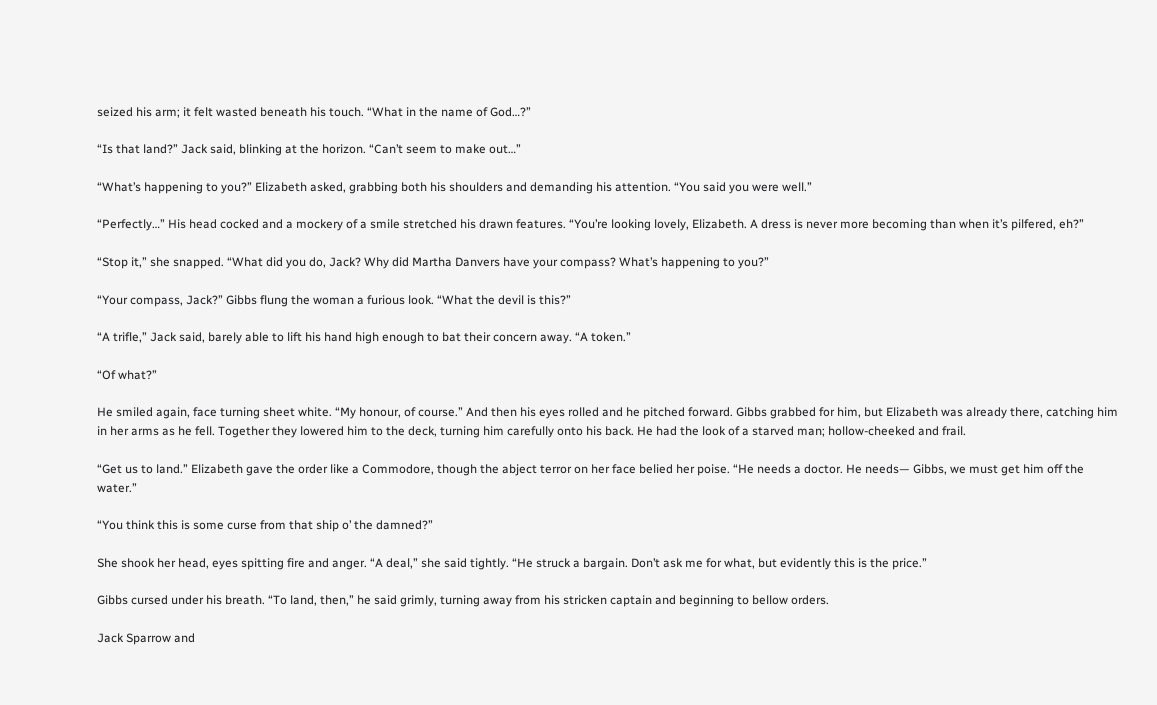seized his arm; it felt wasted beneath his touch. “What in the name of God…?”

“Is that land?” Jack said, blinking at the horizon. “Can’t seem to make out…”

“What’s happening to you?” Elizabeth asked, grabbing both his shoulders and demanding his attention. “You said you were well.”

“Perfectly…” His head cocked and a mockery of a smile stretched his drawn features. “You’re looking lovely, Elizabeth. A dress is never more becoming than when it’s pilfered, eh?”

“Stop it,” she snapped. “What did you do, Jack? Why did Martha Danvers have your compass? What’s happening to you?”

“Your compass, Jack?” Gibbs flung the woman a furious look. “What the devil is this?”

“A trifle,” Jack said, barely able to lift his hand high enough to bat their concern away. “A token.”

“Of what?”

He smiled again, face turning sheet white. “My honour, of course.” And then his eyes rolled and he pitched forward. Gibbs grabbed for him, but Elizabeth was already there, catching him in her arms as he fell. Together they lowered him to the deck, turning him carefully onto his back. He had the look of a starved man; hollow-cheeked and frail.

“Get us to land.” Elizabeth gave the order like a Commodore, though the abject terror on her face belied her poise. “He needs a doctor. He needs— Gibbs, we must get him off the water.”

“You think this is some curse from that ship o’ the damned?”

She shook her head, eyes spitting fire and anger. “A deal,” she said tightly. “He struck a bargain. Don’t ask me for what, but evidently this is the price.”

Gibbs cursed under his breath. “To land, then,” he said grimly, turning away from his stricken captain and beginning to bellow orders.

Jack Sparrow and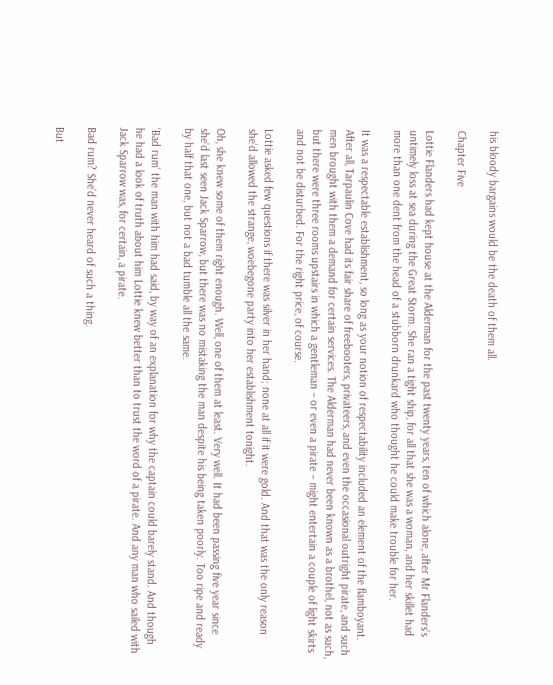his bloody bargains would be the death of them all.

Chapter Five

Lottie Flanders had kept house at the Alderman for the past twenty years, ten of which alone, after Mr Flanders’s untimely loss at sea during the Great Storm. She ran a tight ship, for all that she was a woman, and her skillet had more than one dent from the head of a stubborn drunkard who thought he could make trouble for her.

It was a respectable establishment, so long as your notion of respectability included an element of the flamboyant. After all, Tarpaulin Cove had its fair share of freebooters, privateers, and even the occasional outright pirate, and such men brought with them a demand for certain services. The Alderman had never been known as a brothel, not as such, but there were three rooms upstairs in which a gentleman – or even a pirate – might entertain a couple of light skirts and not be disturbed. For the right price, of course.

Lottie asked few questions if there was silver in her hand; none at all if it were gold. And that was the only reason she’d allowed the strange, woebegone party into her establishment tonight.

Oh, she knew some of them right enough. Well, one of them at least. Very well. It had been passing five year since she’d last seen Jack Sparrow, but there was no mistaking the man despite his being taken poorly. Too ripe and ready by half that one, but not a bad tumble all the same.

‘Bad rum’ the man with him had said, by way of an explanation for why the captain could barely stand. And though he had a look of truth about him Lottie knew better than to trust the word of a pirate. And any man who sailed with Jack Sparrow was, for certain, a pirate.

Bad rum? She’d never heard of such a thing.

But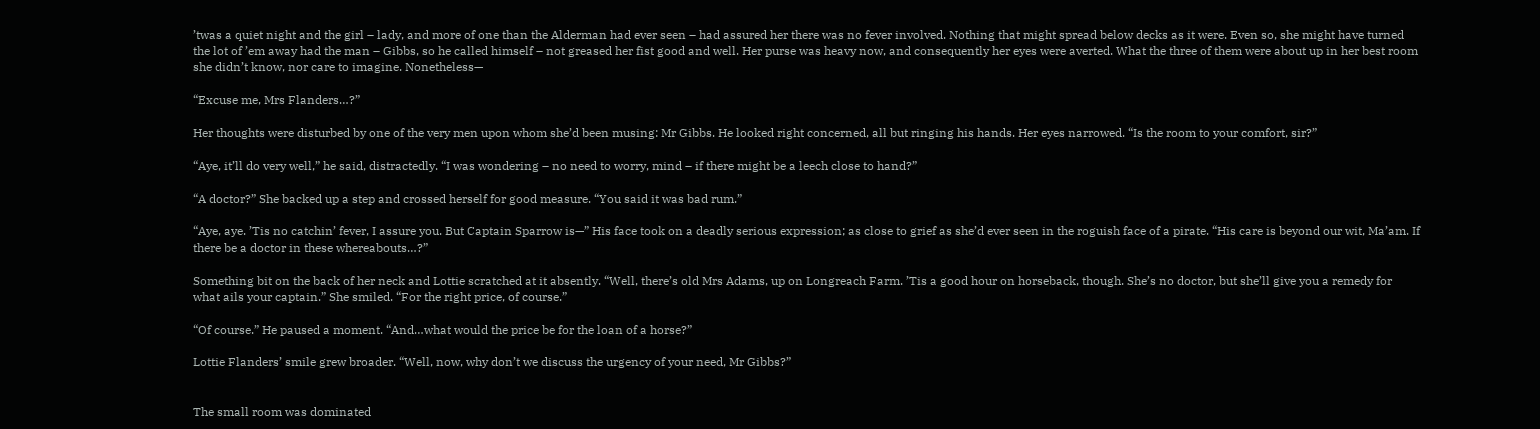’twas a quiet night and the girl – lady, and more of one than the Alderman had ever seen – had assured her there was no fever involved. Nothing that might spread below decks as it were. Even so, she might have turned the lot of ’em away had the man – Gibbs, so he called himself – not greased her fist good and well. Her purse was heavy now, and consequently her eyes were averted. What the three of them were about up in her best room she didn’t know, nor care to imagine. Nonetheless—

“Excuse me, Mrs Flanders…?”

Her thoughts were disturbed by one of the very men upon whom she’d been musing: Mr Gibbs. He looked right concerned, all but ringing his hands. Her eyes narrowed. “Is the room to your comfort, sir?”

“Aye, it’ll do very well,” he said, distractedly. “I was wondering – no need to worry, mind – if there might be a leech close to hand?”

“A doctor?” She backed up a step and crossed herself for good measure. “You said it was bad rum.”

“Aye, aye. ’Tis no catchin’ fever, I assure you. But Captain Sparrow is—” His face took on a deadly serious expression; as close to grief as she’d ever seen in the roguish face of a pirate. “His care is beyond our wit, Ma’am. If there be a doctor in these whereabouts…?”

Something bit on the back of her neck and Lottie scratched at it absently. “Well, there’s old Mrs Adams, up on Longreach Farm. ’Tis a good hour on horseback, though. She’s no doctor, but she’ll give you a remedy for what ails your captain.” She smiled. “For the right price, of course.”

“Of course.” He paused a moment. “And…what would the price be for the loan of a horse?”

Lottie Flanders’ smile grew broader. “Well, now, why don’t we discuss the urgency of your need, Mr Gibbs?”


The small room was dominated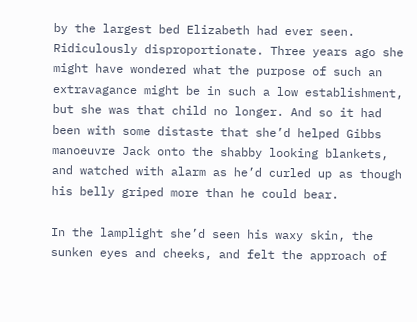by the largest bed Elizabeth had ever seen. Ridiculously disproportionate. Three years ago she might have wondered what the purpose of such an extravagance might be in such a low establishment, but she was that child no longer. And so it had been with some distaste that she’d helped Gibbs manoeuvre Jack onto the shabby looking blankets, and watched with alarm as he’d curled up as though his belly griped more than he could bear.

In the lamplight she’d seen his waxy skin, the sunken eyes and cheeks, and felt the approach of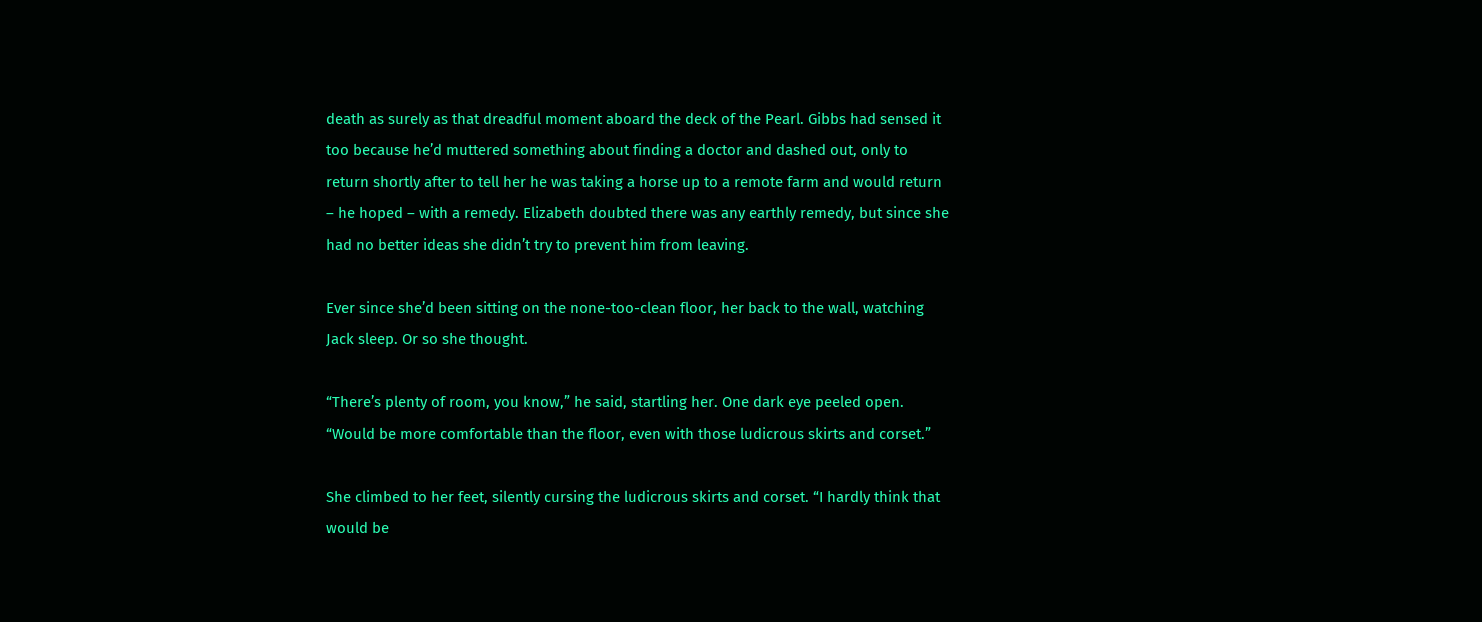death as surely as that dreadful moment aboard the deck of the Pearl. Gibbs had sensed it too because he’d muttered something about finding a doctor and dashed out, only to return shortly after to tell her he was taking a horse up to a remote farm and would return – he hoped – with a remedy. Elizabeth doubted there was any earthly remedy, but since she had no better ideas she didn’t try to prevent him from leaving.

Ever since she’d been sitting on the none-too-clean floor, her back to the wall, watching Jack sleep. Or so she thought.

“There’s plenty of room, you know,” he said, startling her. One dark eye peeled open. “Would be more comfortable than the floor, even with those ludicrous skirts and corset.”

She climbed to her feet, silently cursing the ludicrous skirts and corset. “I hardly think that would be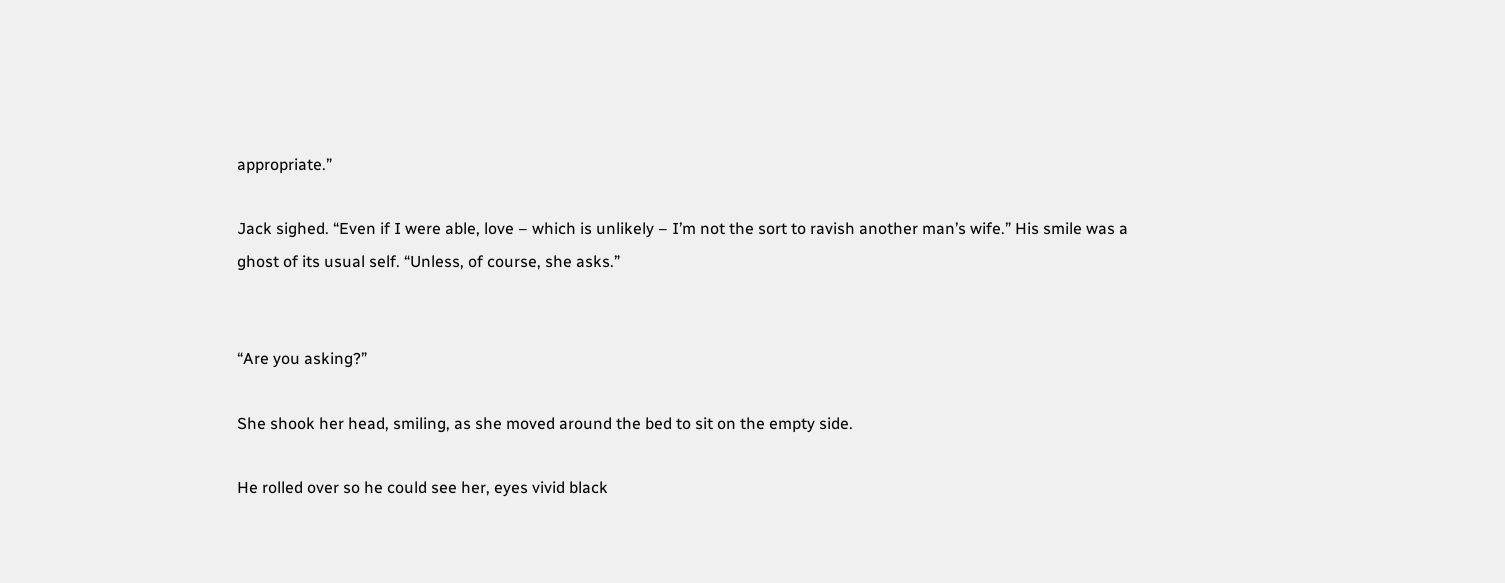appropriate.”

Jack sighed. “Even if I were able, love – which is unlikely – I’m not the sort to ravish another man’s wife.” His smile was a ghost of its usual self. “Unless, of course, she asks.”


“Are you asking?”

She shook her head, smiling, as she moved around the bed to sit on the empty side.

He rolled over so he could see her, eyes vivid black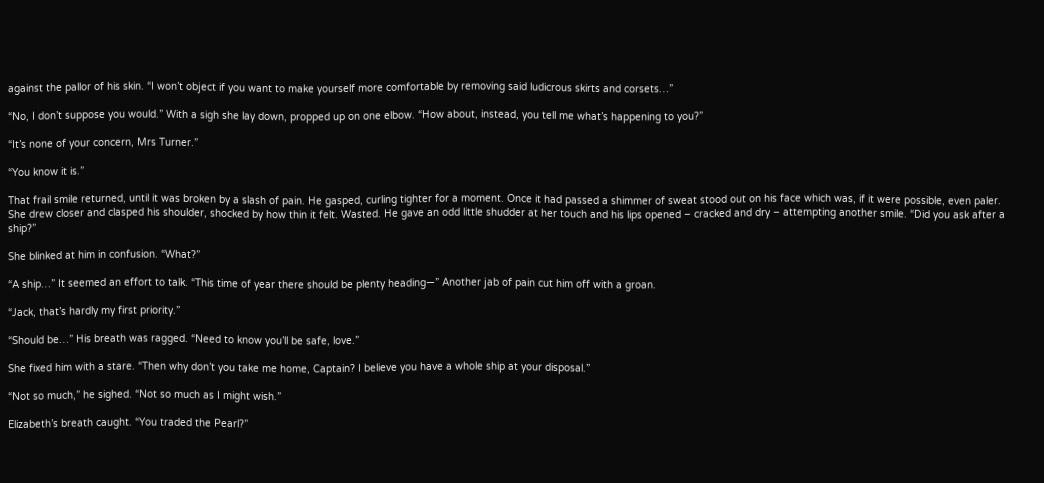against the pallor of his skin. “I won’t object if you want to make yourself more comfortable by removing said ludicrous skirts and corsets…”

“No, I don’t suppose you would.” With a sigh she lay down, propped up on one elbow. “How about, instead, you tell me what’s happening to you?”

“It’s none of your concern, Mrs Turner.”

“You know it is.”

That frail smile returned, until it was broken by a slash of pain. He gasped, curling tighter for a moment. Once it had passed a shimmer of sweat stood out on his face which was, if it were possible, even paler. She drew closer and clasped his shoulder, shocked by how thin it felt. Wasted. He gave an odd little shudder at her touch and his lips opened – cracked and dry – attempting another smile. “Did you ask after a ship?”

She blinked at him in confusion. “What?”

“A ship…” It seemed an effort to talk. “This time of year there should be plenty heading—” Another jab of pain cut him off with a groan.

“Jack, that’s hardly my first priority.”

“Should be…” His breath was ragged. “Need to know you’ll be safe, love.”

She fixed him with a stare. “Then why don’t you take me home, Captain? I believe you have a whole ship at your disposal.”

“Not so much,” he sighed. “Not so much as I might wish.”

Elizabeth’s breath caught. “You traded the Pearl?”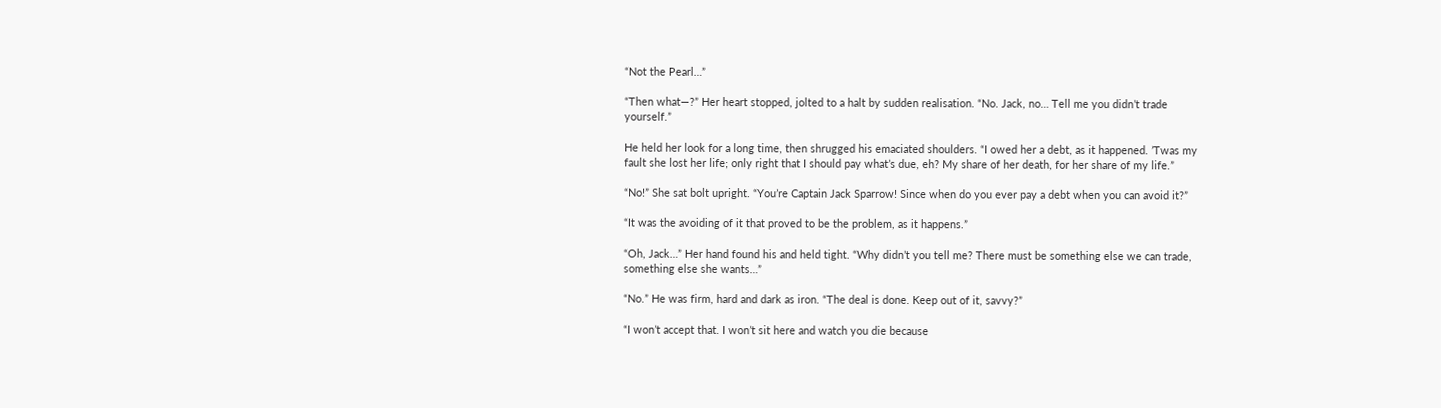“Not the Pearl…”

“Then what—?” Her heart stopped, jolted to a halt by sudden realisation. “No. Jack, no… Tell me you didn’t trade yourself.”

He held her look for a long time, then shrugged his emaciated shoulders. “I owed her a debt, as it happened. ’Twas my fault she lost her life; only right that I should pay what’s due, eh? My share of her death, for her share of my life.”

“No!” She sat bolt upright. “You’re Captain Jack Sparrow! Since when do you ever pay a debt when you can avoid it?”

“It was the avoiding of it that proved to be the problem, as it happens.”

“Oh, Jack…” Her hand found his and held tight. “Why didn’t you tell me? There must be something else we can trade, something else she wants…”

“No.” He was firm, hard and dark as iron. “The deal is done. Keep out of it, savvy?”

“I won’t accept that. I won’t sit here and watch you die because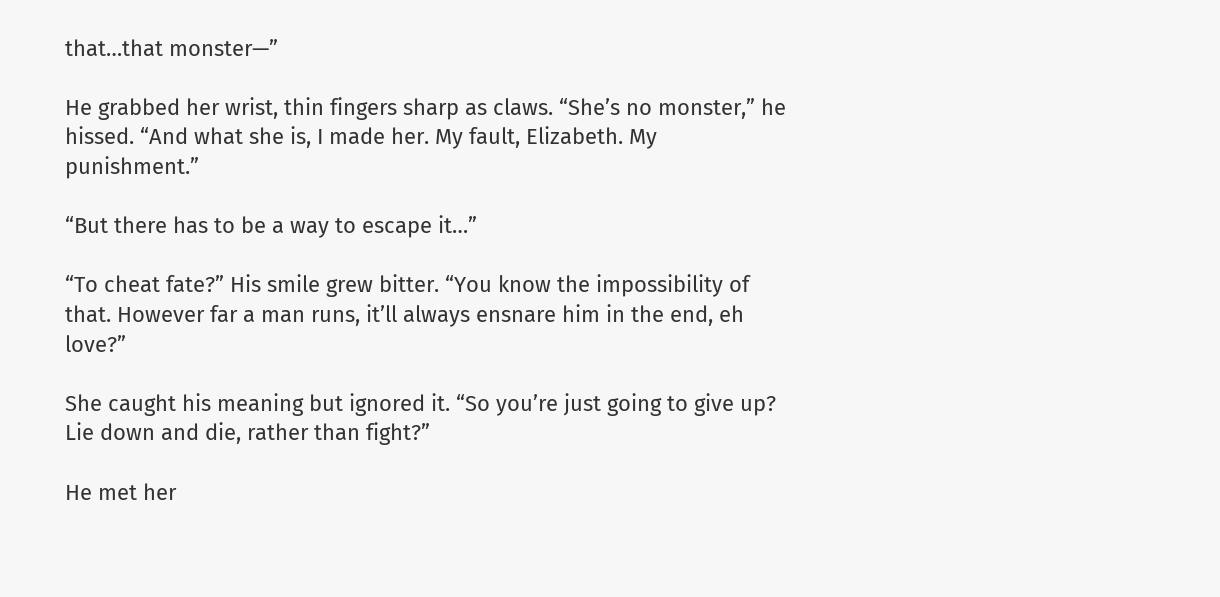that…that monster—”

He grabbed her wrist, thin fingers sharp as claws. “She’s no monster,” he hissed. “And what she is, I made her. My fault, Elizabeth. My punishment.”

“But there has to be a way to escape it…”

“To cheat fate?” His smile grew bitter. “You know the impossibility of that. However far a man runs, it’ll always ensnare him in the end, eh love?”

She caught his meaning but ignored it. “So you’re just going to give up? Lie down and die, rather than fight?”

He met her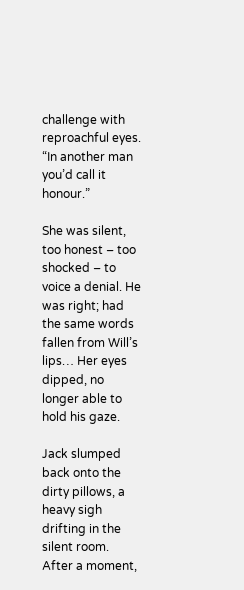challenge with reproachful eyes. “In another man you’d call it honour.”

She was silent, too honest – too shocked – to voice a denial. He was right; had the same words fallen from Will’s lips… Her eyes dipped, no longer able to hold his gaze.

Jack slumped back onto the dirty pillows, a heavy sigh drifting in the silent room. After a moment,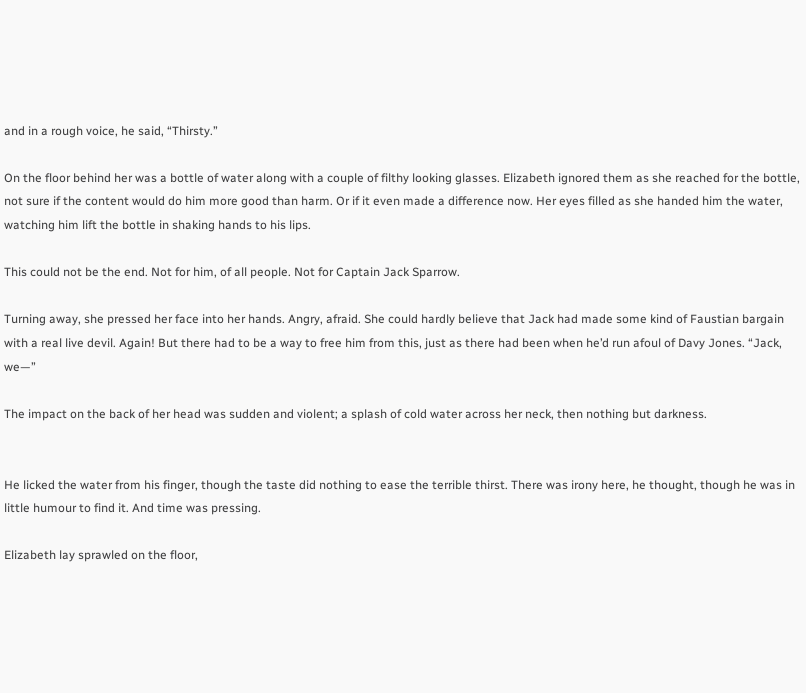and in a rough voice, he said, “Thirsty.”

On the floor behind her was a bottle of water along with a couple of filthy looking glasses. Elizabeth ignored them as she reached for the bottle, not sure if the content would do him more good than harm. Or if it even made a difference now. Her eyes filled as she handed him the water, watching him lift the bottle in shaking hands to his lips.

This could not be the end. Not for him, of all people. Not for Captain Jack Sparrow.

Turning away, she pressed her face into her hands. Angry, afraid. She could hardly believe that Jack had made some kind of Faustian bargain with a real live devil. Again! But there had to be a way to free him from this, just as there had been when he’d run afoul of Davy Jones. “Jack, we—”

The impact on the back of her head was sudden and violent; a splash of cold water across her neck, then nothing but darkness.


He licked the water from his finger, though the taste did nothing to ease the terrible thirst. There was irony here, he thought, though he was in little humour to find it. And time was pressing.

Elizabeth lay sprawled on the floor,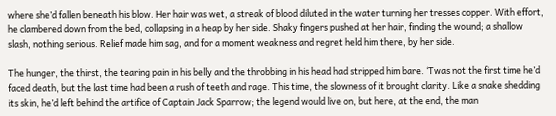where she’d fallen beneath his blow. Her hair was wet, a streak of blood diluted in the water turning her tresses copper. With effort, he clambered down from the bed, collapsing in a heap by her side. Shaky fingers pushed at her hair, finding the wound; a shallow slash, nothing serious. Relief made him sag, and for a moment weakness and regret held him there, by her side.

The hunger, the thirst, the tearing pain in his belly and the throbbing in his head had stripped him bare. ‘Twas not the first time he’d faced death, but the last time had been a rush of teeth and rage. This time, the slowness of it brought clarity. Like a snake shedding its skin, he’d left behind the artifice of Captain Jack Sparrow; the legend would live on, but here, at the end, the man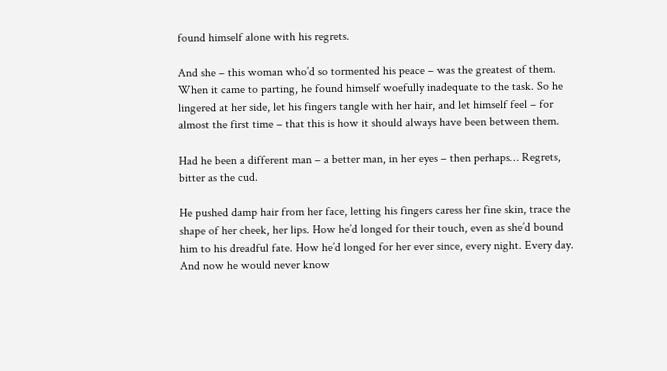found himself alone with his regrets.

And she – this woman who’d so tormented his peace – was the greatest of them. When it came to parting, he found himself woefully inadequate to the task. So he lingered at her side, let his fingers tangle with her hair, and let himself feel – for almost the first time – that this is how it should always have been between them.

Had he been a different man – a better man, in her eyes – then perhaps… Regrets, bitter as the cud.

He pushed damp hair from her face, letting his fingers caress her fine skin, trace the shape of her cheek, her lips. How he’d longed for their touch, even as she’d bound him to his dreadful fate. How he’d longed for her ever since, every night. Every day. And now he would never know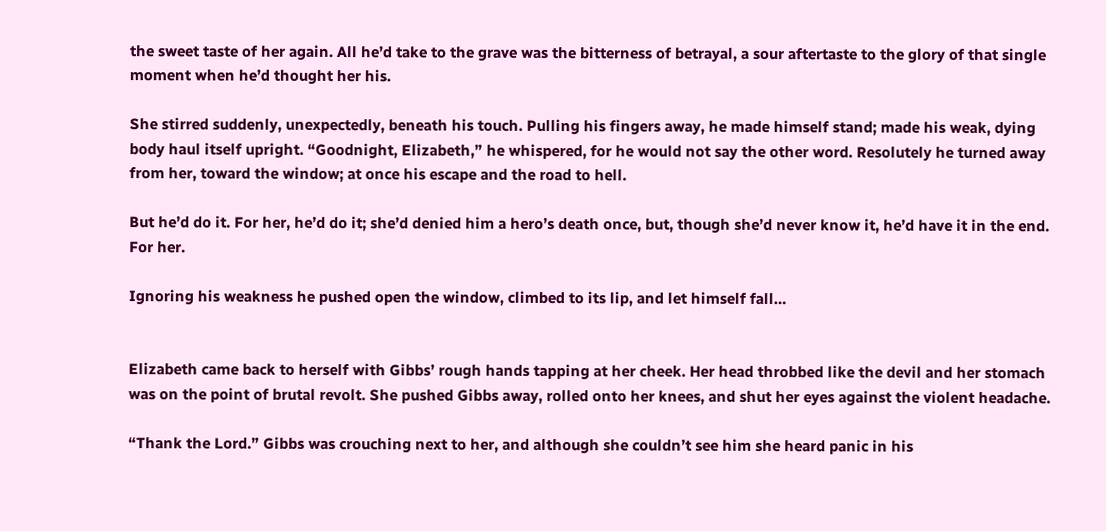the sweet taste of her again. All he’d take to the grave was the bitterness of betrayal, a sour aftertaste to the glory of that single moment when he’d thought her his.

She stirred suddenly, unexpectedly, beneath his touch. Pulling his fingers away, he made himself stand; made his weak, dying body haul itself upright. “Goodnight, Elizabeth,” he whispered, for he would not say the other word. Resolutely he turned away from her, toward the window; at once his escape and the road to hell.

But he’d do it. For her, he’d do it; she’d denied him a hero’s death once, but, though she’d never know it, he’d have it in the end. For her.

Ignoring his weakness he pushed open the window, climbed to its lip, and let himself fall…


Elizabeth came back to herself with Gibbs’ rough hands tapping at her cheek. Her head throbbed like the devil and her stomach was on the point of brutal revolt. She pushed Gibbs away, rolled onto her knees, and shut her eyes against the violent headache.

“Thank the Lord.” Gibbs was crouching next to her, and although she couldn’t see him she heard panic in his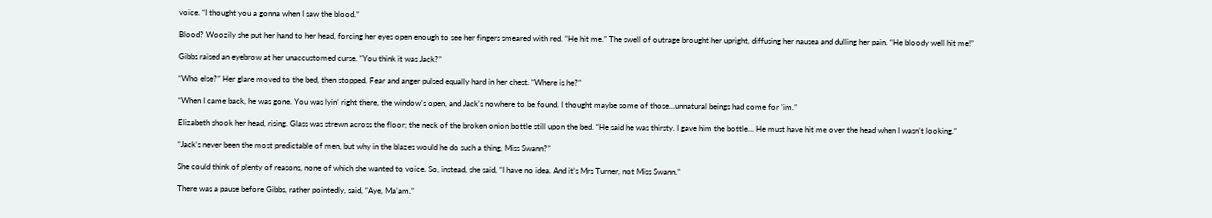voice. “I thought you a gonna when I saw the blood.”

Blood? Woozily she put her hand to her head, forcing her eyes open enough to see her fingers smeared with red. “He hit me.” The swell of outrage brought her upright, diffusing her nausea and dulling her pain. “He bloody well hit me!”

Gibbs raised an eyebrow at her unaccustomed curse. “You think it was Jack?”

“Who else?” Her glare moved to the bed, then stopped. Fear and anger pulsed equally hard in her chest. “Where is he?”

“When I came back, he was gone. You was lyin’ right there, the window’s open, and Jack’s nowhere to be found. I thought maybe some of those…unnatural beings had come for ’im.”

Elizabeth shook her head, rising. Glass was strewn across the floor; the neck of the broken onion bottle still upon the bed. “He said he was thirsty. I gave him the bottle… He must have hit me over the head when I wasn’t looking.”

“Jack’s never been the most predictable of men, but why in the blazes would he do such a thing, Miss Swann?”

She could think of plenty of reasons, none of which she wanted to voice. So, instead, she said, “I have no idea. And it’s Mrs Turner, not Miss Swann.”

There was a pause before Gibbs, rather pointedly, said, “Aye, Ma’am.”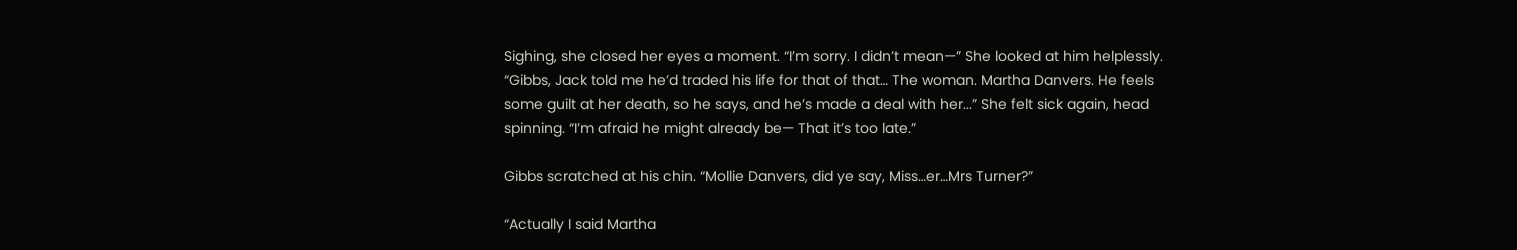Sighing, she closed her eyes a moment. “I’m sorry. I didn’t mean—” She looked at him helplessly. “Gibbs, Jack told me he’d traded his life for that of that… The woman. Martha Danvers. He feels some guilt at her death, so he says, and he’s made a deal with her...” She felt sick again, head spinning. “I’m afraid he might already be— That it’s too late.”

Gibbs scratched at his chin. “Mollie Danvers, did ye say, Miss…er…Mrs Turner?”

“Actually I said Martha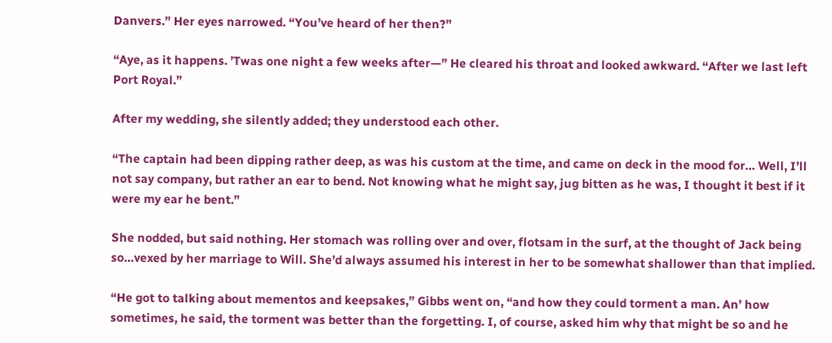Danvers.” Her eyes narrowed. “You’ve heard of her then?”

“Aye, as it happens. ’Twas one night a few weeks after—” He cleared his throat and looked awkward. “After we last left Port Royal.”

After my wedding, she silently added; they understood each other.

“The captain had been dipping rather deep, as was his custom at the time, and came on deck in the mood for… Well, I’ll not say company, but rather an ear to bend. Not knowing what he might say, jug bitten as he was, I thought it best if it were my ear he bent.”

She nodded, but said nothing. Her stomach was rolling over and over, flotsam in the surf, at the thought of Jack being so…vexed by her marriage to Will. She’d always assumed his interest in her to be somewhat shallower than that implied.

“He got to talking about mementos and keepsakes,” Gibbs went on, “and how they could torment a man. An’ how sometimes, he said, the torment was better than the forgetting. I, of course, asked him why that might be so and he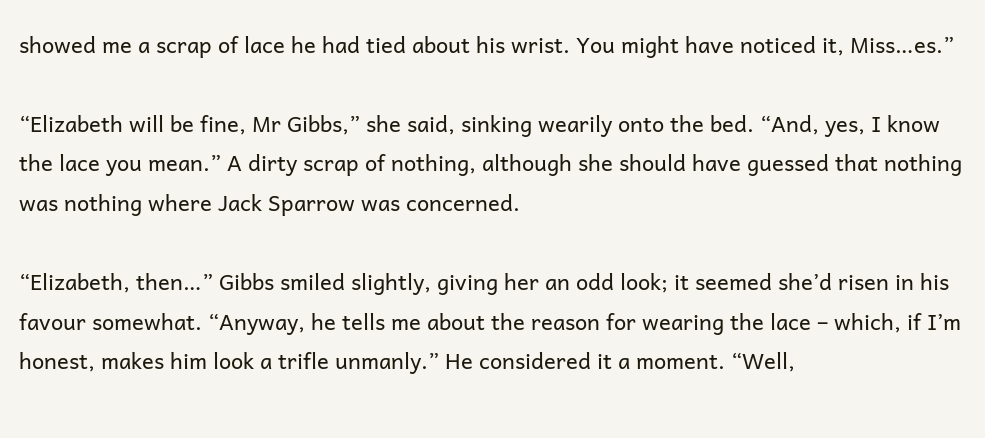showed me a scrap of lace he had tied about his wrist. You might have noticed it, Miss…es.”

“Elizabeth will be fine, Mr Gibbs,” she said, sinking wearily onto the bed. “And, yes, I know the lace you mean.” A dirty scrap of nothing, although she should have guessed that nothing was nothing where Jack Sparrow was concerned.

“Elizabeth, then…” Gibbs smiled slightly, giving her an odd look; it seemed she’d risen in his favour somewhat. “Anyway, he tells me about the reason for wearing the lace – which, if I’m honest, makes him look a trifle unmanly.” He considered it a moment. “Well,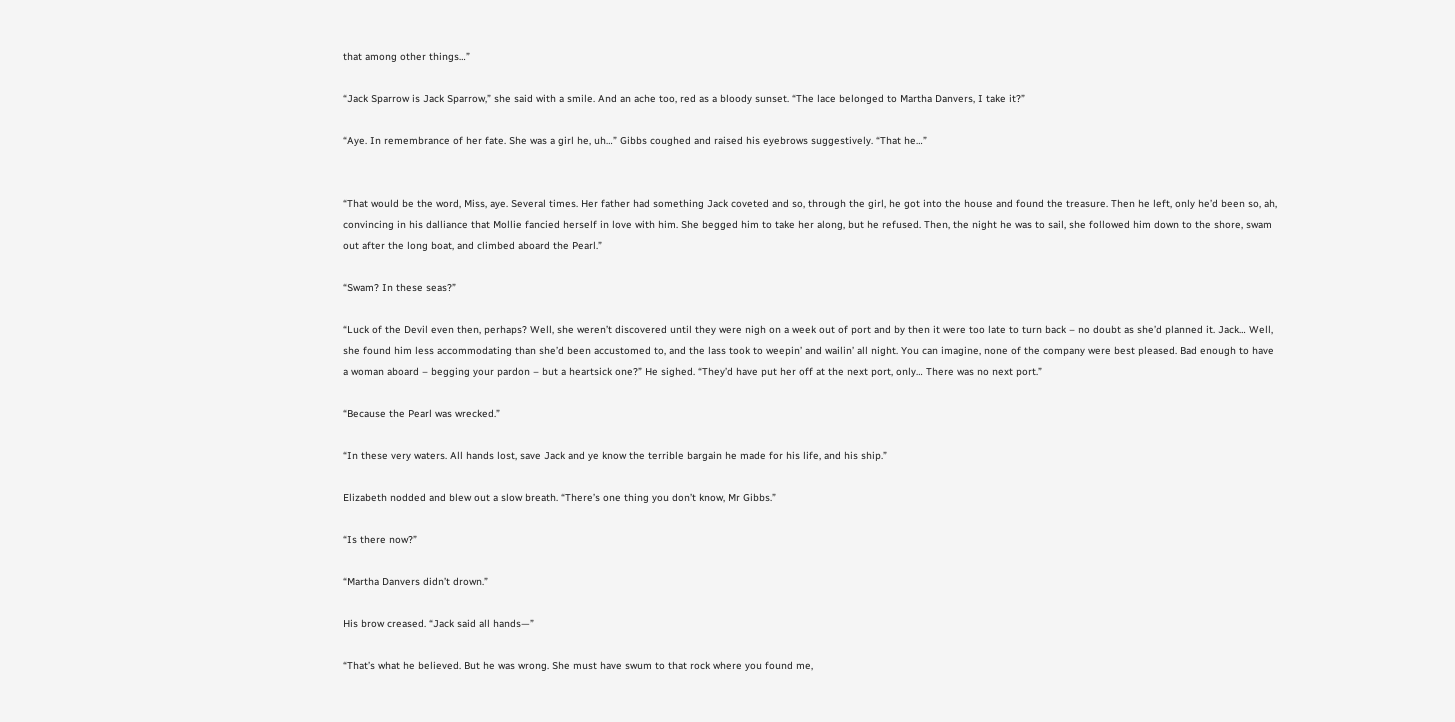that among other things…”

“Jack Sparrow is Jack Sparrow,” she said with a smile. And an ache too, red as a bloody sunset. “The lace belonged to Martha Danvers, I take it?”

“Aye. In remembrance of her fate. She was a girl he, uh…” Gibbs coughed and raised his eyebrows suggestively. “That he…”


“That would be the word, Miss, aye. Several times. Her father had something Jack coveted and so, through the girl, he got into the house and found the treasure. Then he left, only he’d been so, ah, convincing in his dalliance that Mollie fancied herself in love with him. She begged him to take her along, but he refused. Then, the night he was to sail, she followed him down to the shore, swam out after the long boat, and climbed aboard the Pearl.”

“Swam? In these seas?”

“Luck of the Devil even then, perhaps? Well, she weren’t discovered until they were nigh on a week out of port and by then it were too late to turn back – no doubt as she’d planned it. Jack… Well, she found him less accommodating than she’d been accustomed to, and the lass took to weepin’ and wailin’ all night. You can imagine, none of the company were best pleased. Bad enough to have a woman aboard – begging your pardon – but a heartsick one?” He sighed. “They’d have put her off at the next port, only… There was no next port.”

“Because the Pearl was wrecked.”

“In these very waters. All hands lost, save Jack and ye know the terrible bargain he made for his life, and his ship.”

Elizabeth nodded and blew out a slow breath. “There’s one thing you don’t know, Mr Gibbs.”

“Is there now?”

“Martha Danvers didn’t drown.”

His brow creased. “Jack said all hands—”

“That’s what he believed. But he was wrong. She must have swum to that rock where you found me,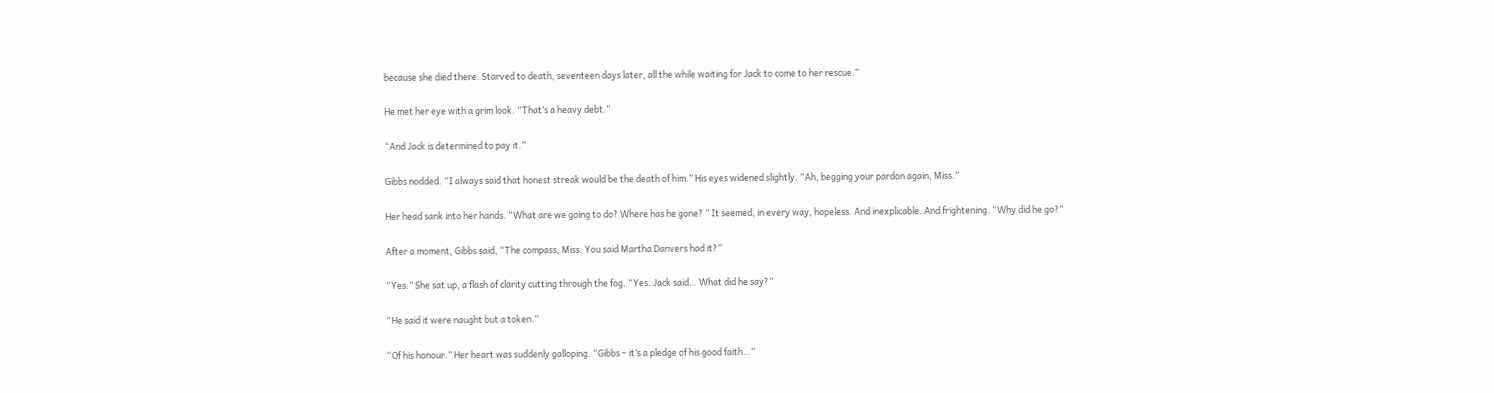because she died there. Starved to death, seventeen days later, all the while waiting for Jack to come to her rescue.”

He met her eye with a grim look. “That’s a heavy debt.”

“And Jack is determined to pay it.”

Gibbs nodded. “I always said that honest streak would be the death of him.” His eyes widened slightly. “Ah, begging your pardon again, Miss.”

Her head sank into her hands. “What are we going to do? Where has he gone? ” It seemed, in every way, hopeless. And inexplicable. And frightening. “Why did he go?”

After a moment, Gibbs said, “The compass, Miss. You said Martha Danvers had it?”

“Yes.” She sat up, a flash of clarity cutting through the fog. “Yes. Jack said… What did he say?”

“He said it were naught but a token.”

“Of his honour.” Her heart was suddenly galloping. “Gibbs – it’s a pledge of his good faith…”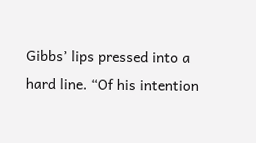Gibbs’ lips pressed into a hard line. “Of his intention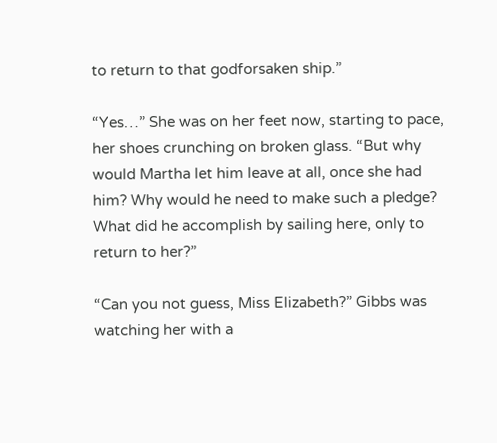to return to that godforsaken ship.”

“Yes…” She was on her feet now, starting to pace, her shoes crunching on broken glass. “But why would Martha let him leave at all, once she had him? Why would he need to make such a pledge? What did he accomplish by sailing here, only to return to her?”

“Can you not guess, Miss Elizabeth?” Gibbs was watching her with a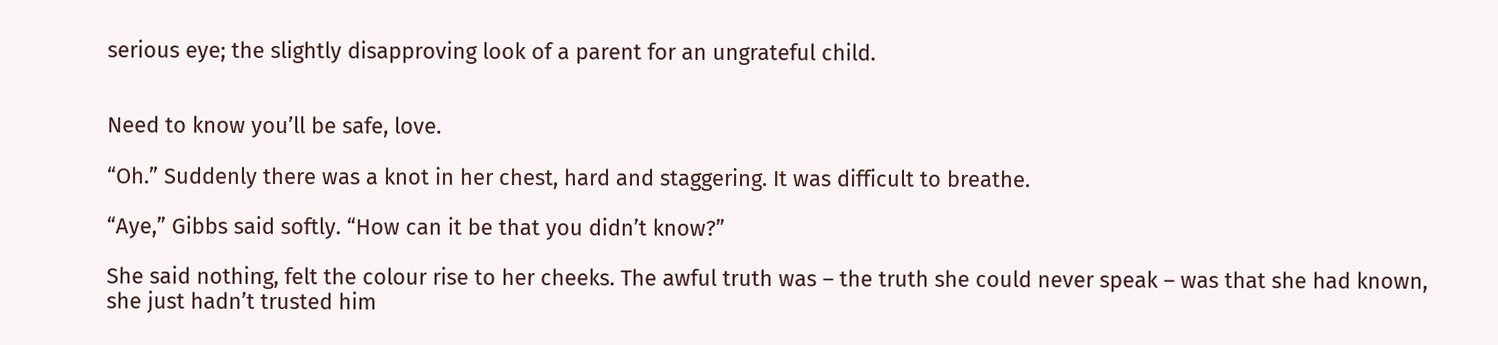serious eye; the slightly disapproving look of a parent for an ungrateful child.


Need to know you’ll be safe, love.

“Oh.” Suddenly there was a knot in her chest, hard and staggering. It was difficult to breathe.

“Aye,” Gibbs said softly. “How can it be that you didn’t know?”

She said nothing, felt the colour rise to her cheeks. The awful truth was – the truth she could never speak – was that she had known, she just hadn’t trusted him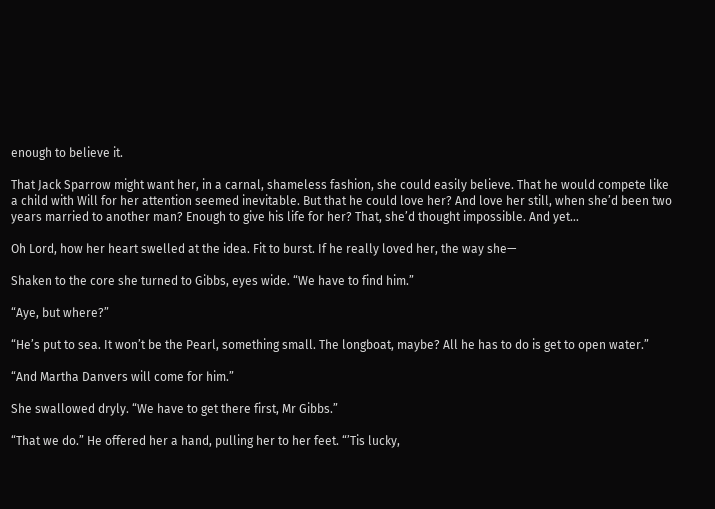enough to believe it.

That Jack Sparrow might want her, in a carnal, shameless fashion, she could easily believe. That he would compete like a child with Will for her attention seemed inevitable. But that he could love her? And love her still, when she’d been two years married to another man? Enough to give his life for her? That, she’d thought impossible. And yet…

Oh Lord, how her heart swelled at the idea. Fit to burst. If he really loved her, the way she—

Shaken to the core she turned to Gibbs, eyes wide. “We have to find him.”

“Aye, but where?”

“He’s put to sea. It won’t be the Pearl, something small. The longboat, maybe? All he has to do is get to open water.”

“And Martha Danvers will come for him.”

She swallowed dryly. “We have to get there first, Mr Gibbs.”

“That we do.” He offered her a hand, pulling her to her feet. “’Tis lucky,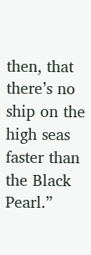then, that there’s no ship on the high seas faster than the Black Pearl.”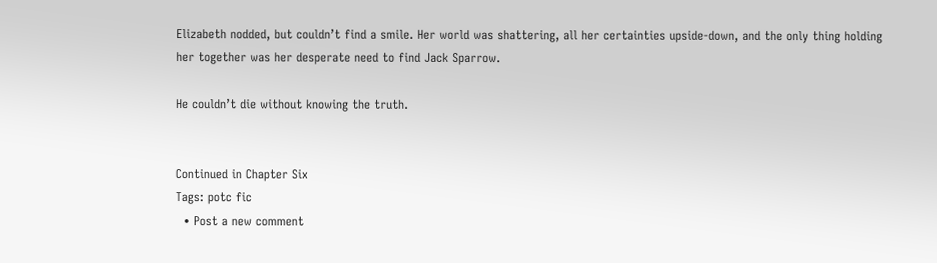Elizabeth nodded, but couldn’t find a smile. Her world was shattering, all her certainties upside-down, and the only thing holding her together was her desperate need to find Jack Sparrow.

He couldn’t die without knowing the truth.


Continued in Chapter Six
Tags: potc fic
  • Post a new comment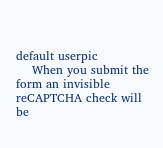default userpic
    When you submit the form an invisible reCAPTCHA check will be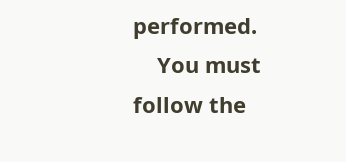performed.
    You must follow the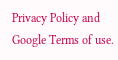Privacy Policy and Google Terms of use.